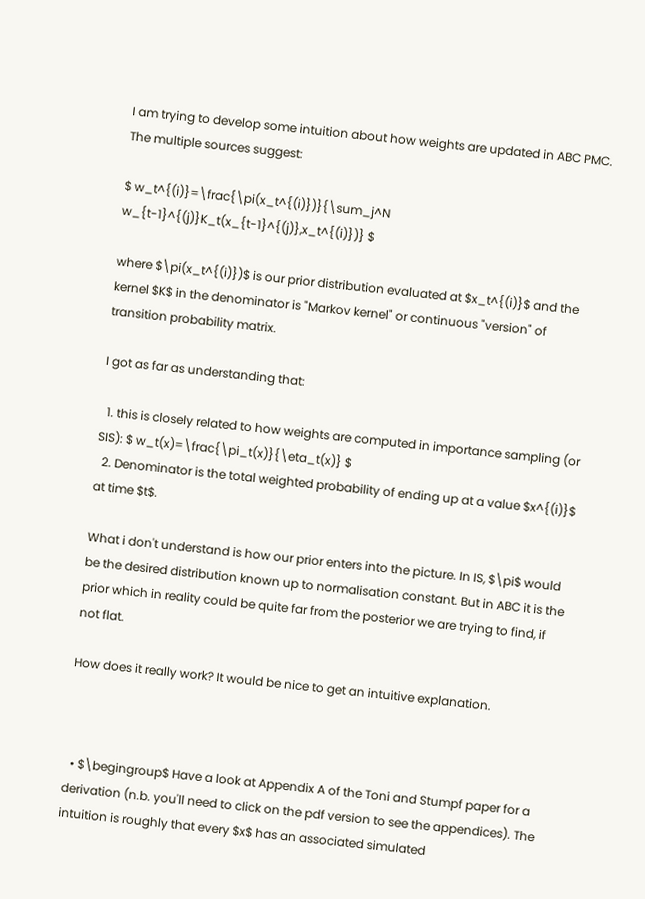I am trying to develop some intuition about how weights are updated in ABC PMC. The multiple sources suggest:

$ w_t^{(i)}=\frac{\pi(x_t^{(i)})}{\sum_j^N w_{t-1}^{(j)}K_t(x_{t-1}^{(j)},x_t^{(i)})} $

where $\pi(x_t^{(i)})$ is our prior distribution evaluated at $x_t^{(i)}$ and the kernel $K$ in the denominator is "Markov kernel" or continuous "version" of transition probability matrix.

I got as far as understanding that:

  1. this is closely related to how weights are computed in importance sampling (or SIS): $ w_t(x)=\frac{\pi_t(x)}{\eta_t(x)} $
  2. Denominator is the total weighted probability of ending up at a value $x^{(i)}$ at time $t$.

What i don't understand is how our prior enters into the picture. In IS, $\pi$ would be the desired distribution known up to normalisation constant. But in ABC it is the prior which in reality could be quite far from the posterior we are trying to find, if not flat.

How does it really work? It would be nice to get an intuitive explanation.



  • $\begingroup$ Have a look at Appendix A of the Toni and Stumpf paper for a derivation (n.b. you'll need to click on the pdf version to see the appendices). The intuition is roughly that every $x$ has an associated simulated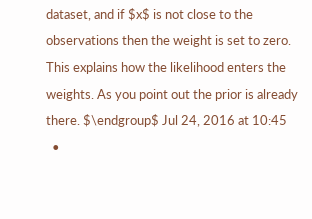dataset, and if $x$ is not close to the observations then the weight is set to zero. This explains how the likelihood enters the weights. As you point out the prior is already there. $\endgroup$ Jul 24, 2016 at 10:45
  •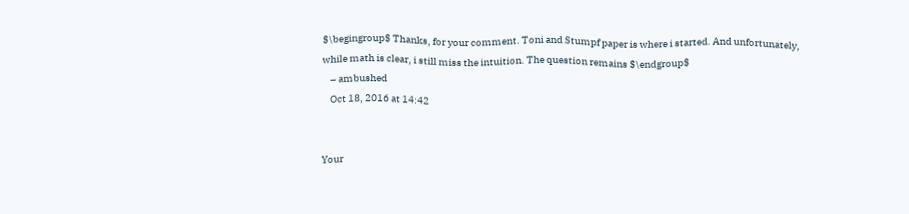$\begingroup$ Thanks, for your comment. Toni and Stumpf paper is where i started. And unfortunately, while math is clear, i still miss the intuition. The question remains $\endgroup$
    – ambushed
    Oct 18, 2016 at 14:42


Your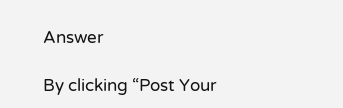Answer

By clicking “Post Your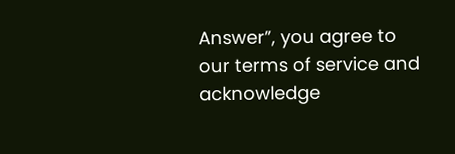Answer”, you agree to our terms of service and acknowledge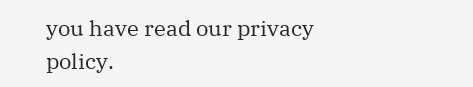you have read our privacy policy.